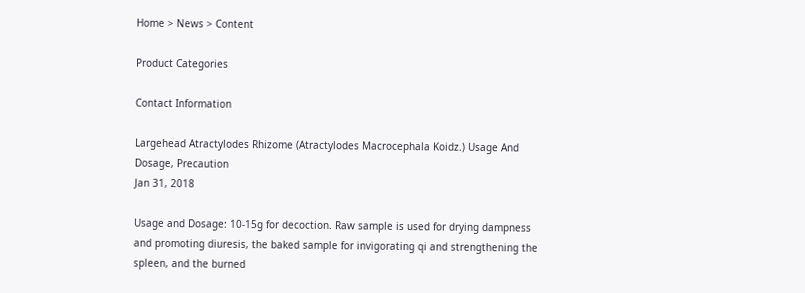Home > News > Content

Product Categories

Contact Information

Largehead Atractylodes Rhizome (Atractylodes Macrocephala Koidz.) Usage And Dosage, Precaution
Jan 31, 2018

Usage and Dosage: 10-15g for decoction. Raw sample is used for drying dampness and promoting diuresis, the baked sample for invigorating qi and strengthening the spleen, and the burned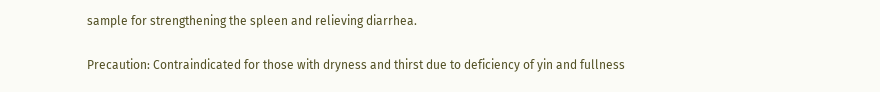sample for strengthening the spleen and relieving diarrhea.

Precaution: Contraindicated for those with dryness and thirst due to deficiency of yin and fullness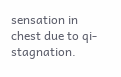sensation in chest due to qi-stagnation.